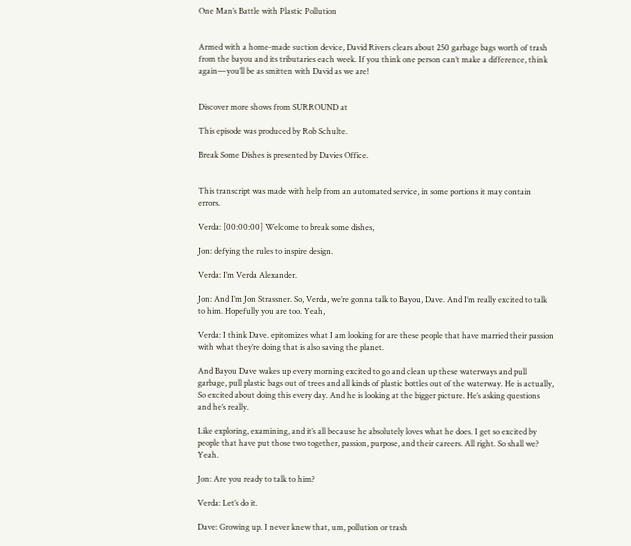One Man’s Battle with Plastic Pollution


Armed with a home-made suction device, David Rivers clears about 250 garbage bags worth of trash from the bayou and its tributaries each week. If you think one person can’t make a difference, think again—you’ll be as smitten with David as we are!


Discover more shows from SURROUND at

This episode was produced by Rob Schulte.

Break Some Dishes is presented by Davies Office.


This transcript was made with help from an automated service, in some portions it may contain errors.

Verda: [00:00:00] Welcome to break some dishes,

Jon: defying the rules to inspire design.

Verda: I’m Verda Alexander.

Jon: And I’m Jon Strassner. So, Verda, we’re gonna talk to Bayou, Dave. And I’m really excited to talk to him. Hopefully you are too. Yeah,

Verda: I think Dave. epitomizes what I am looking for are these people that have married their passion with what they’re doing that is also saving the planet.

And Bayou Dave wakes up every morning excited to go and clean up these waterways and pull garbage, pull plastic bags out of trees and all kinds of plastic bottles out of the waterway. He is actually, So excited about doing this every day. And he is looking at the bigger picture. He’s asking questions and he’s really.

Like exploring, examining, and it’s all because he absolutely loves what he does. I get so excited by people that have put those two together, passion, purpose, and their careers. All right. So shall we? Yeah.

Jon: Are you ready to talk to him?

Verda: Let’s do it.

Dave: Growing up. I never knew that, um, pollution or trash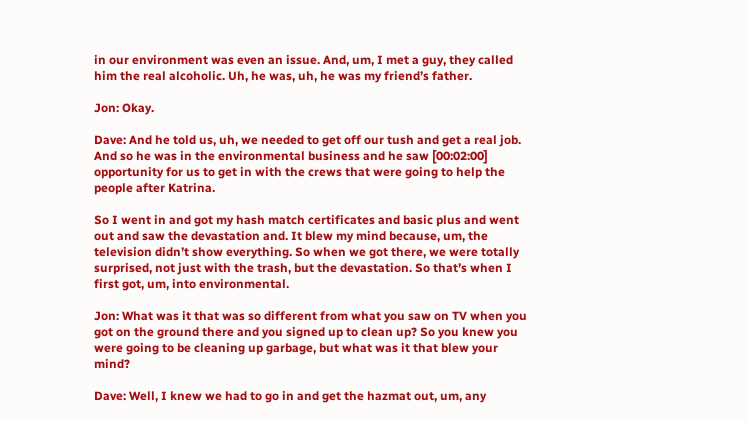in our environment was even an issue. And, um, I met a guy, they called him the real alcoholic. Uh, he was, uh, he was my friend’s father.

Jon: Okay.

Dave: And he told us, uh, we needed to get off our tush and get a real job. And so he was in the environmental business and he saw [00:02:00] opportunity for us to get in with the crews that were going to help the people after Katrina.

So I went in and got my hash match certificates and basic plus and went out and saw the devastation and. It blew my mind because, um, the television didn’t show everything. So when we got there, we were totally surprised, not just with the trash, but the devastation. So that’s when I first got, um, into environmental.

Jon: What was it that was so different from what you saw on TV when you got on the ground there and you signed up to clean up? So you knew you were going to be cleaning up garbage, but what was it that blew your mind?

Dave: Well, I knew we had to go in and get the hazmat out, um, any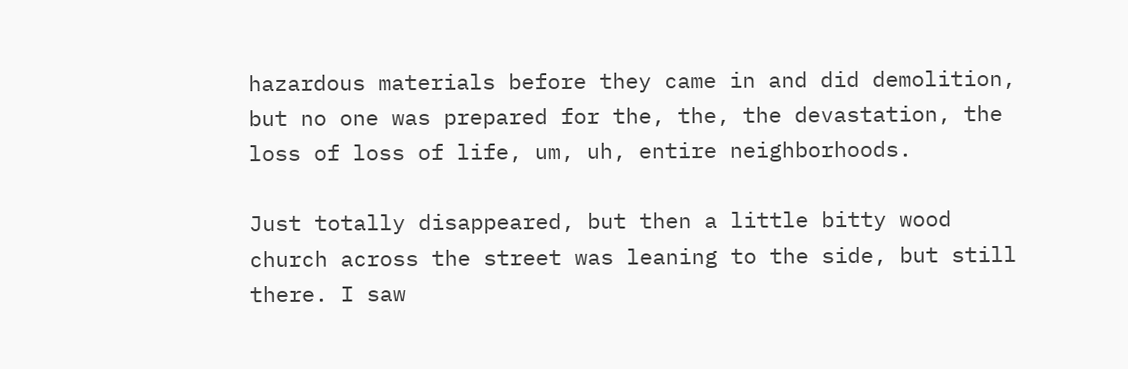hazardous materials before they came in and did demolition, but no one was prepared for the, the, the devastation, the loss of loss of life, um, uh, entire neighborhoods.

Just totally disappeared, but then a little bitty wood church across the street was leaning to the side, but still there. I saw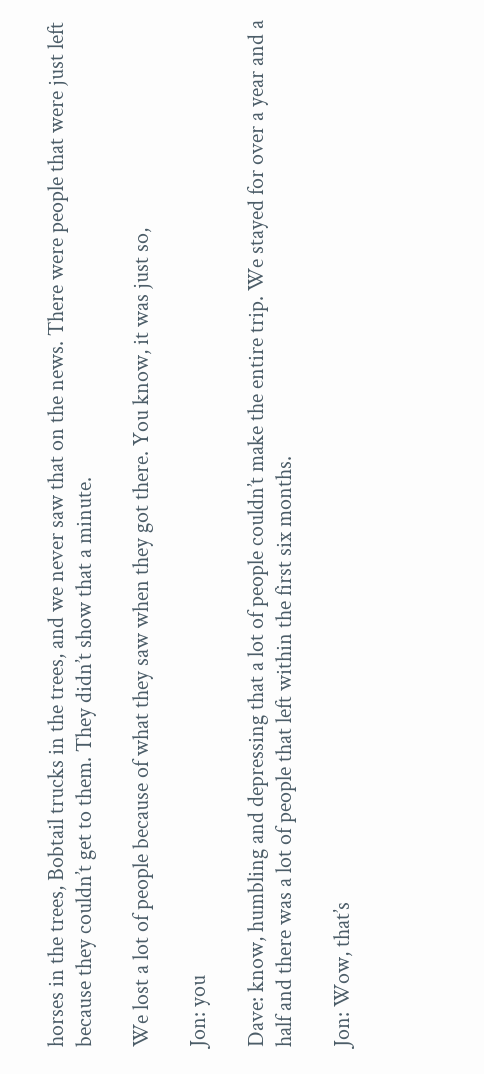horses in the trees, Bobtail trucks in the trees, and we never saw that on the news. There were people that were just left because they couldn’t get to them. They didn’t show that a minute.

We lost a lot of people because of what they saw when they got there. You know, it was just so,

Jon: you

Dave: know, humbling and depressing that a lot of people couldn’t make the entire trip. We stayed for over a year and a half and there was a lot of people that left within the first six months.

Jon: Wow, that’s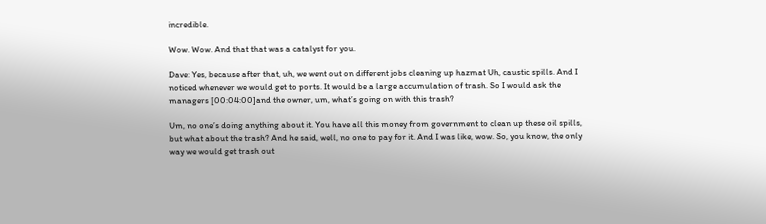incredible.

Wow. Wow. And that that was a catalyst for you.

Dave: Yes, because after that, uh, we went out on different jobs cleaning up hazmat Uh, caustic spills. And I noticed whenever we would get to ports. It would be a large accumulation of trash. So I would ask the managers [00:04:00]and the owner, um, what’s going on with this trash?

Um, no one’s doing anything about it. You have all this money from government to clean up these oil spills, but what about the trash? And he said, well, no one to pay for it. And I was like, wow. So, you know, the only way we would get trash out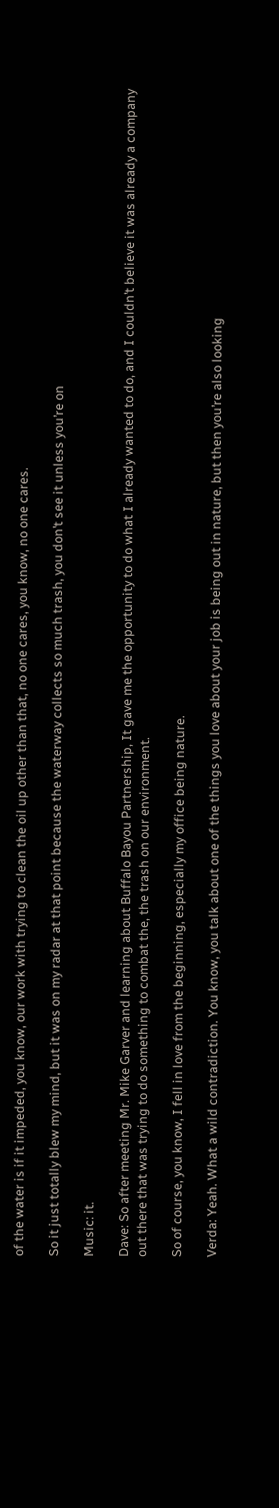of the water is if it impeded, you know, our work with trying to clean the oil up other than that, no one cares, you know, no one cares.

So it just totally blew my mind, but it was on my radar at that point because the waterway collects so much trash, you don’t see it unless you’re on

Music: it.

Dave: So after meeting Mr. Mike Garver and learning about Buffalo Bayou Partnership, It gave me the opportunity to do what I already wanted to do, and I couldn’t believe it was already a company out there that was trying to do something to combat the, the trash on our environment.

So of course, you know, I fell in love from the beginning, especially my office being nature.

Verda: Yeah. What a wild contradiction. You know, you talk about one of the things you love about your job is being out in nature, but then you’re also looking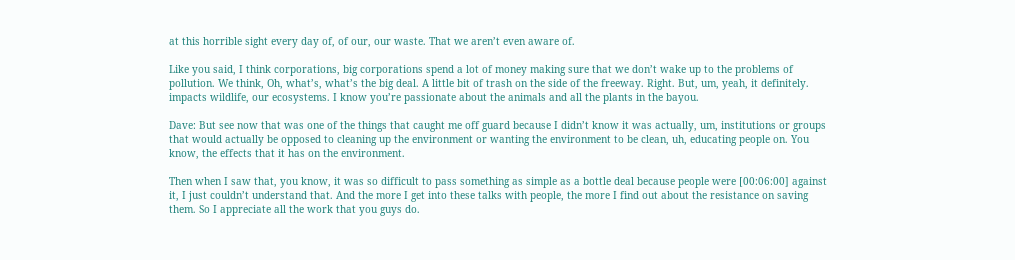at this horrible sight every day of, of our, our waste. That we aren’t even aware of.

Like you said, I think corporations, big corporations spend a lot of money making sure that we don’t wake up to the problems of pollution. We think, Oh, what’s, what’s the big deal. A little bit of trash on the side of the freeway. Right. But, um, yeah, it definitely. impacts wildlife, our ecosystems. I know you’re passionate about the animals and all the plants in the bayou.

Dave: But see now that was one of the things that caught me off guard because I didn’t know it was actually, um, institutions or groups that would actually be opposed to cleaning up the environment or wanting the environment to be clean, uh, educating people on. You know, the effects that it has on the environment.

Then when I saw that, you know, it was so difficult to pass something as simple as a bottle deal because people were [00:06:00] against it, I just couldn’t understand that. And the more I get into these talks with people, the more I find out about the resistance on saving them. So I appreciate all the work that you guys do.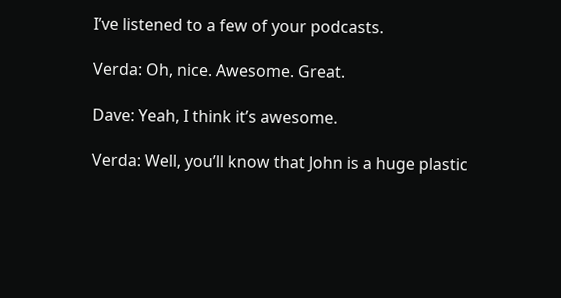I’ve listened to a few of your podcasts.

Verda: Oh, nice. Awesome. Great.

Dave: Yeah, I think it’s awesome.

Verda: Well, you’ll know that John is a huge plastic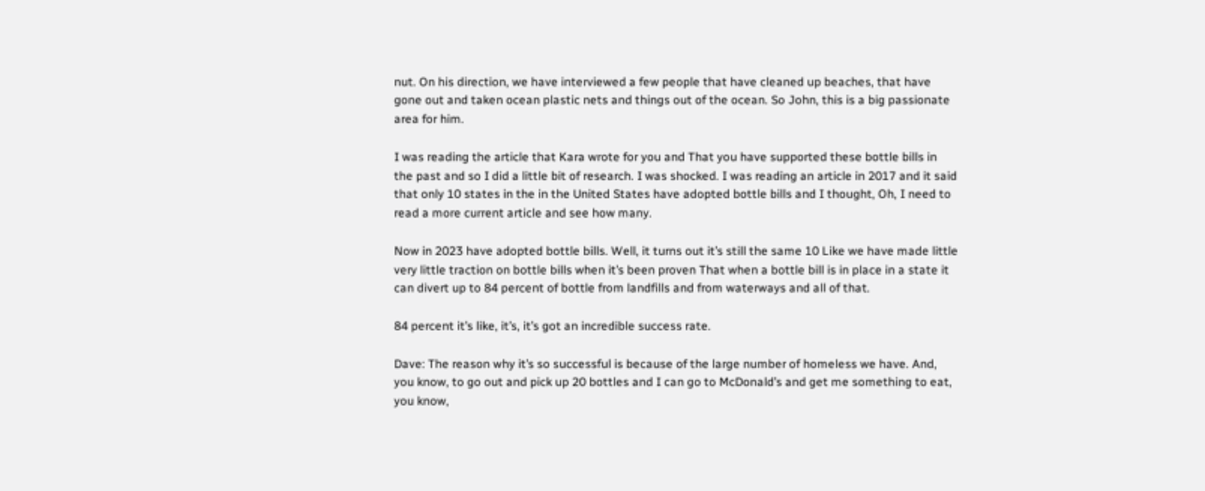nut. On his direction, we have interviewed a few people that have cleaned up beaches, that have gone out and taken ocean plastic nets and things out of the ocean. So John, this is a big passionate area for him.

I was reading the article that Kara wrote for you and That you have supported these bottle bills in the past and so I did a little bit of research. I was shocked. I was reading an article in 2017 and it said that only 10 states in the in the United States have adopted bottle bills and I thought, Oh, I need to read a more current article and see how many.

Now in 2023 have adopted bottle bills. Well, it turns out it’s still the same 10 Like we have made little very little traction on bottle bills when it’s been proven That when a bottle bill is in place in a state it can divert up to 84 percent of bottle from landfills and from waterways and all of that.

84 percent it’s like, it’s, it’s got an incredible success rate.

Dave: The reason why it’s so successful is because of the large number of homeless we have. And, you know, to go out and pick up 20 bottles and I can go to McDonald’s and get me something to eat, you know,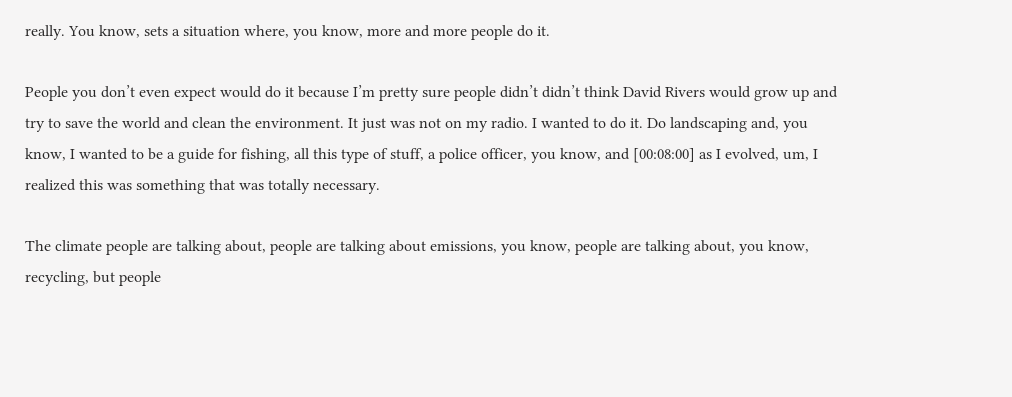really. You know, sets a situation where, you know, more and more people do it.

People you don’t even expect would do it because I’m pretty sure people didn’t didn’t think David Rivers would grow up and try to save the world and clean the environment. It just was not on my radio. I wanted to do it. Do landscaping and, you know, I wanted to be a guide for fishing, all this type of stuff, a police officer, you know, and [00:08:00] as I evolved, um, I realized this was something that was totally necessary.

The climate people are talking about, people are talking about emissions, you know, people are talking about, you know, recycling, but people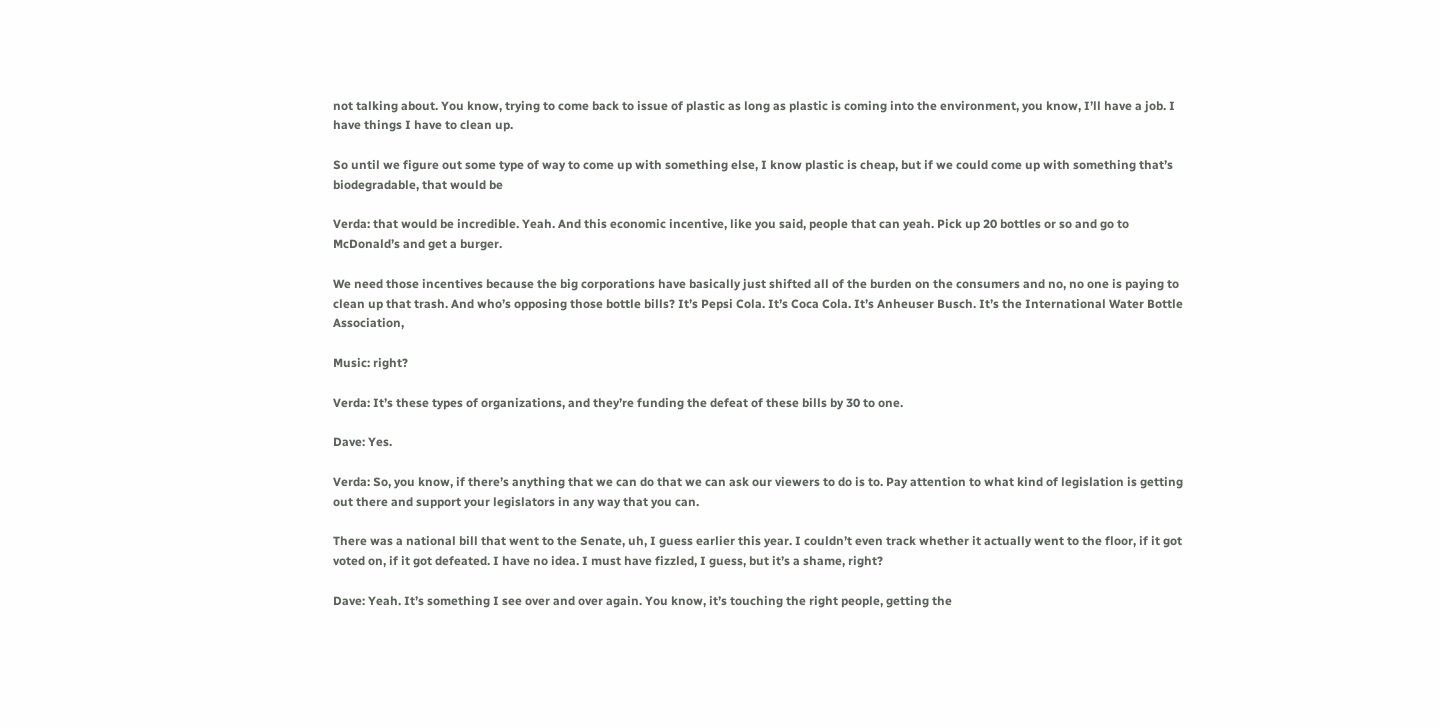not talking about. You know, trying to come back to issue of plastic as long as plastic is coming into the environment, you know, I’ll have a job. I have things I have to clean up.

So until we figure out some type of way to come up with something else, I know plastic is cheap, but if we could come up with something that’s biodegradable, that would be

Verda: that would be incredible. Yeah. And this economic incentive, like you said, people that can yeah. Pick up 20 bottles or so and go to McDonald’s and get a burger.

We need those incentives because the big corporations have basically just shifted all of the burden on the consumers and no, no one is paying to clean up that trash. And who’s opposing those bottle bills? It’s Pepsi Cola. It’s Coca Cola. It’s Anheuser Busch. It’s the International Water Bottle Association,

Music: right?

Verda: It’s these types of organizations, and they’re funding the defeat of these bills by 30 to one.

Dave: Yes.

Verda: So, you know, if there’s anything that we can do that we can ask our viewers to do is to. Pay attention to what kind of legislation is getting out there and support your legislators in any way that you can.

There was a national bill that went to the Senate, uh, I guess earlier this year. I couldn’t even track whether it actually went to the floor, if it got voted on, if it got defeated. I have no idea. I must have fizzled, I guess, but it’s a shame, right?

Dave: Yeah. It’s something I see over and over again. You know, it’s touching the right people, getting the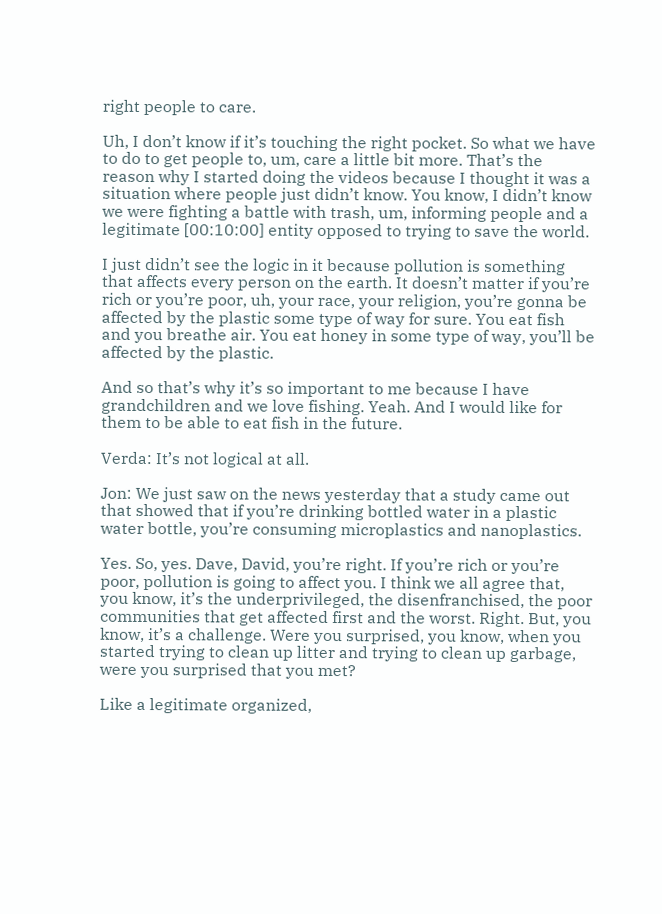right people to care.

Uh, I don’t know if it’s touching the right pocket. So what we have to do to get people to, um, care a little bit more. That’s the reason why I started doing the videos because I thought it was a situation where people just didn’t know. You know, I didn’t know we were fighting a battle with trash, um, informing people and a legitimate [00:10:00] entity opposed to trying to save the world.

I just didn’t see the logic in it because pollution is something that affects every person on the earth. It doesn’t matter if you’re rich or you’re poor, uh, your race, your religion, you’re gonna be affected by the plastic some type of way for sure. You eat fish and you breathe air. You eat honey in some type of way, you’ll be affected by the plastic.

And so that’s why it’s so important to me because I have grandchildren and we love fishing. Yeah. And I would like for them to be able to eat fish in the future.

Verda: It’s not logical at all.

Jon: We just saw on the news yesterday that a study came out that showed that if you’re drinking bottled water in a plastic water bottle, you’re consuming microplastics and nanoplastics.

Yes. So, yes. Dave, David, you’re right. If you’re rich or you’re poor, pollution is going to affect you. I think we all agree that, you know, it’s the underprivileged, the disenfranchised, the poor communities that get affected first and the worst. Right. But, you know, it’s a challenge. Were you surprised, you know, when you started trying to clean up litter and trying to clean up garbage, were you surprised that you met?

Like a legitimate organized,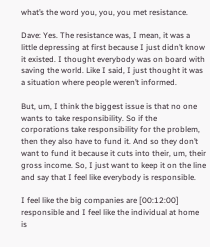what’s the word you, you, you met resistance.

Dave: Yes. The resistance was, I mean, it was a little depressing at first because I just didn’t know it existed. I thought everybody was on board with saving the world. Like I said, I just thought it was a situation where people weren’t informed.

But, um, I think the biggest issue is that no one wants to take responsibility. So if the corporations take responsibility for the problem, then they also have to fund it. And so they don’t want to fund it because it cuts into their, um, their gross income. So, I just want to keep it on the line and say that I feel like everybody is responsible.

I feel like the big companies are [00:12:00] responsible and I feel like the individual at home is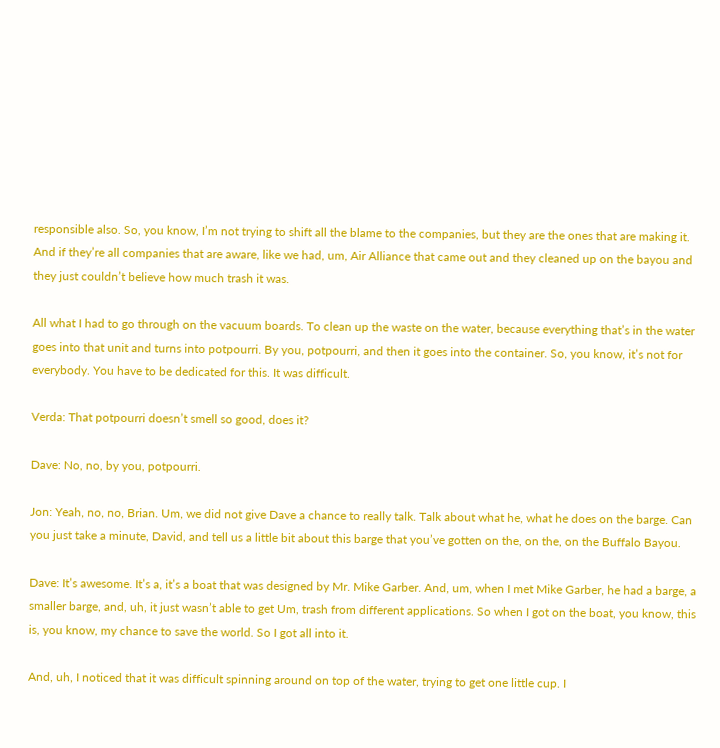responsible also. So, you know, I’m not trying to shift all the blame to the companies, but they are the ones that are making it. And if they’re all companies that are aware, like we had, um, Air Alliance that came out and they cleaned up on the bayou and they just couldn’t believe how much trash it was.

All what I had to go through on the vacuum boards. To clean up the waste on the water, because everything that’s in the water goes into that unit and turns into potpourri. By you, potpourri, and then it goes into the container. So, you know, it’s not for everybody. You have to be dedicated for this. It was difficult.

Verda: That potpourri doesn’t smell so good, does it?

Dave: No, no, by you, potpourri.

Jon: Yeah, no, no, Brian. Um, we did not give Dave a chance to really talk. Talk about what he, what he does on the barge. Can you just take a minute, David, and tell us a little bit about this barge that you’ve gotten on the, on the, on the Buffalo Bayou.

Dave: It’s awesome. It’s a, it’s a boat that was designed by Mr. Mike Garber. And, um, when I met Mike Garber, he had a barge, a smaller barge, and, uh, it just wasn’t able to get Um, trash from different applications. So when I got on the boat, you know, this is, you know, my chance to save the world. So I got all into it.

And, uh, I noticed that it was difficult spinning around on top of the water, trying to get one little cup. I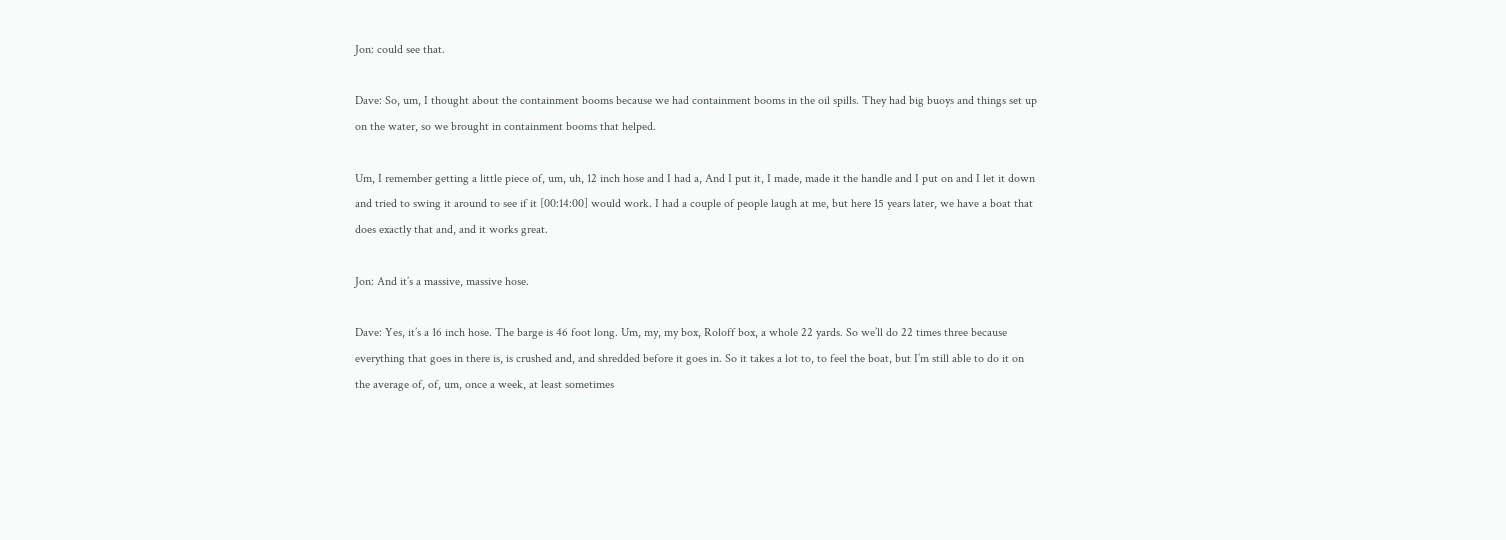Jon: could see that.

Dave: So, um, I thought about the containment booms because we had containment booms in the oil spills. They had big buoys and things set up on the water, so we brought in containment booms that helped.

Um, I remember getting a little piece of, um, uh, 12 inch hose and I had a, And I put it, I made, made it the handle and I put on and I let it down and tried to swing it around to see if it [00:14:00] would work. I had a couple of people laugh at me, but here 15 years later, we have a boat that does exactly that and, and it works great.

Jon: And it’s a massive, massive hose.

Dave: Yes, it’s a 16 inch hose. The barge is 46 foot long. Um, my, my box, Roloff box, a whole 22 yards. So we’ll do 22 times three because everything that goes in there is, is crushed and, and shredded before it goes in. So it takes a lot to, to feel the boat, but I’m still able to do it on the average of, of, um, once a week, at least sometimes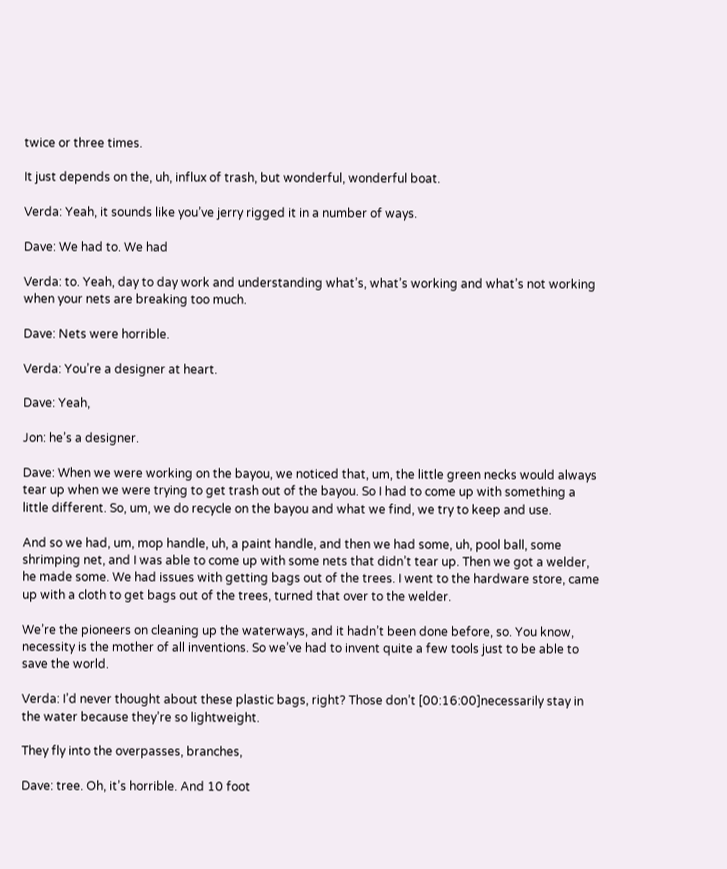twice or three times.

It just depends on the, uh, influx of trash, but wonderful, wonderful boat.

Verda: Yeah, it sounds like you’ve jerry rigged it in a number of ways.

Dave: We had to. We had

Verda: to. Yeah, day to day work and understanding what’s, what’s working and what’s not working when your nets are breaking too much.

Dave: Nets were horrible.

Verda: You’re a designer at heart.

Dave: Yeah,

Jon: he’s a designer.

Dave: When we were working on the bayou, we noticed that, um, the little green necks would always tear up when we were trying to get trash out of the bayou. So I had to come up with something a little different. So, um, we do recycle on the bayou and what we find, we try to keep and use.

And so we had, um, mop handle, uh, a paint handle, and then we had some, uh, pool ball, some shrimping net, and I was able to come up with some nets that didn’t tear up. Then we got a welder, he made some. We had issues with getting bags out of the trees. I went to the hardware store, came up with a cloth to get bags out of the trees, turned that over to the welder.

We’re the pioneers on cleaning up the waterways, and it hadn’t been done before, so. You know, necessity is the mother of all inventions. So we’ve had to invent quite a few tools just to be able to save the world.

Verda: I’d never thought about these plastic bags, right? Those don’t [00:16:00]necessarily stay in the water because they’re so lightweight.

They fly into the overpasses, branches,

Dave: tree. Oh, it’s horrible. And 10 foot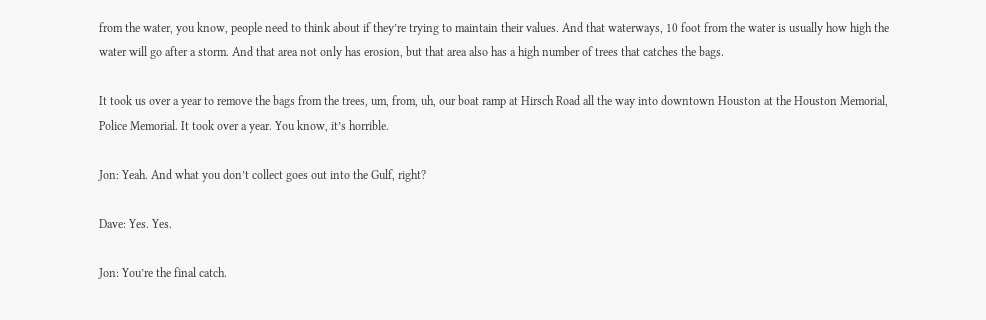from the water, you know, people need to think about if they’re trying to maintain their values. And that waterways, 10 foot from the water is usually how high the water will go after a storm. And that area not only has erosion, but that area also has a high number of trees that catches the bags.

It took us over a year to remove the bags from the trees, um, from, uh, our boat ramp at Hirsch Road all the way into downtown Houston at the Houston Memorial, Police Memorial. It took over a year. You know, it’s horrible.

Jon: Yeah. And what you don’t collect goes out into the Gulf, right?

Dave: Yes. Yes.

Jon: You’re the final catch.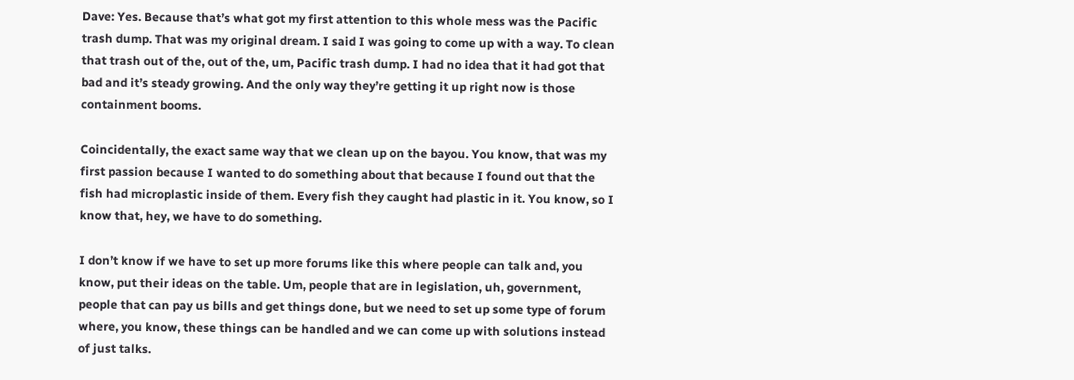Dave: Yes. Because that’s what got my first attention to this whole mess was the Pacific trash dump. That was my original dream. I said I was going to come up with a way. To clean that trash out of the, out of the, um, Pacific trash dump. I had no idea that it had got that bad and it’s steady growing. And the only way they’re getting it up right now is those containment booms.

Coincidentally, the exact same way that we clean up on the bayou. You know, that was my first passion because I wanted to do something about that because I found out that the fish had microplastic inside of them. Every fish they caught had plastic in it. You know, so I know that, hey, we have to do something.

I don’t know if we have to set up more forums like this where people can talk and, you know, put their ideas on the table. Um, people that are in legislation, uh, government, people that can pay us bills and get things done, but we need to set up some type of forum where, you know, these things can be handled and we can come up with solutions instead of just talks.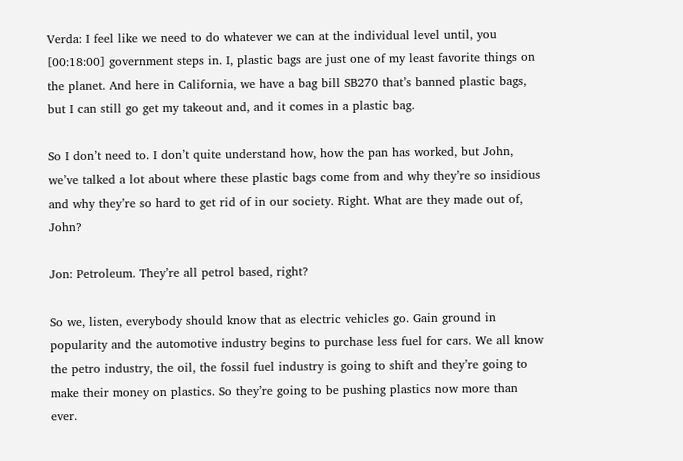Verda: I feel like we need to do whatever we can at the individual level until, you [00:18:00] government steps in. I, plastic bags are just one of my least favorite things on the planet. And here in California, we have a bag bill SB270 that’s banned plastic bags, but I can still go get my takeout and, and it comes in a plastic bag.

So I don’t need to. I don’t quite understand how, how the pan has worked, but John, we’ve talked a lot about where these plastic bags come from and why they’re so insidious and why they’re so hard to get rid of in our society. Right. What are they made out of, John?

Jon: Petroleum. They’re all petrol based, right?

So we, listen, everybody should know that as electric vehicles go. Gain ground in popularity and the automotive industry begins to purchase less fuel for cars. We all know the petro industry, the oil, the fossil fuel industry is going to shift and they’re going to make their money on plastics. So they’re going to be pushing plastics now more than ever.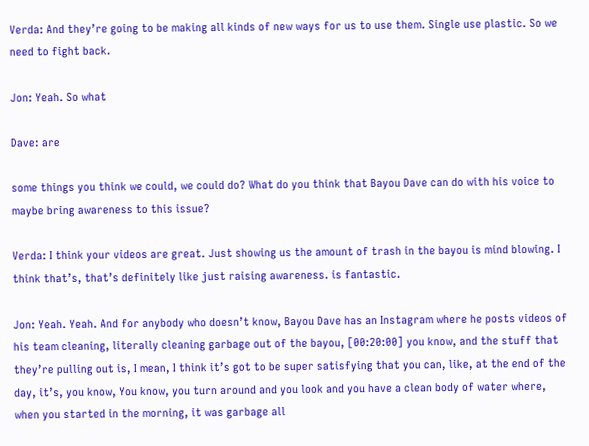Verda: And they’re going to be making all kinds of new ways for us to use them. Single use plastic. So we need to fight back.

Jon: Yeah. So what

Dave: are

some things you think we could, we could do? What do you think that Bayou Dave can do with his voice to maybe bring awareness to this issue?

Verda: I think your videos are great. Just showing us the amount of trash in the bayou is mind blowing. I think that’s, that’s definitely like just raising awareness. is fantastic.

Jon: Yeah. Yeah. And for anybody who doesn’t know, Bayou Dave has an Instagram where he posts videos of his team cleaning, literally cleaning garbage out of the bayou, [00:20:00] you know, and the stuff that they’re pulling out is, I mean, I think it’s got to be super satisfying that you can, like, at the end of the day, it’s, you know, You know, you turn around and you look and you have a clean body of water where, when you started in the morning, it was garbage all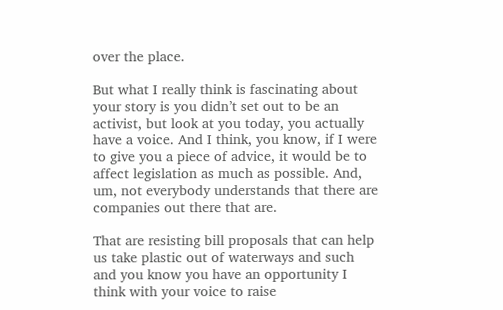over the place.

But what I really think is fascinating about your story is you didn’t set out to be an activist, but look at you today, you actually have a voice. And I think, you know, if I were to give you a piece of advice, it would be to affect legislation as much as possible. And, um, not everybody understands that there are companies out there that are.

That are resisting bill proposals that can help us take plastic out of waterways and such and you know you have an opportunity I think with your voice to raise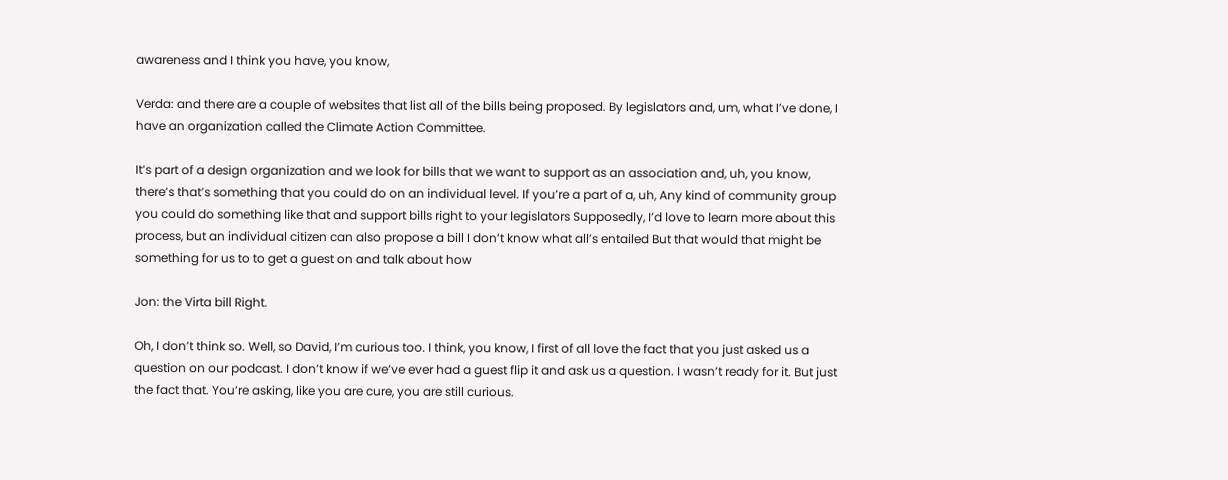awareness and I think you have, you know,

Verda: and there are a couple of websites that list all of the bills being proposed. By legislators and, um, what I’ve done, I have an organization called the Climate Action Committee.

It’s part of a design organization and we look for bills that we want to support as an association and, uh, you know, there’s that’s something that you could do on an individual level. If you’re a part of a, uh, Any kind of community group you could do something like that and support bills right to your legislators Supposedly, I’d love to learn more about this process, but an individual citizen can also propose a bill I don’t know what all’s entailed But that would that might be something for us to to get a guest on and talk about how

Jon: the Virta bill Right.

Oh, I don’t think so. Well, so David, I’m curious too. I think, you know, I first of all love the fact that you just asked us a question on our podcast. I don’t know if we’ve ever had a guest flip it and ask us a question. I wasn’t ready for it. But just the fact that. You’re asking, like you are cure, you are still curious.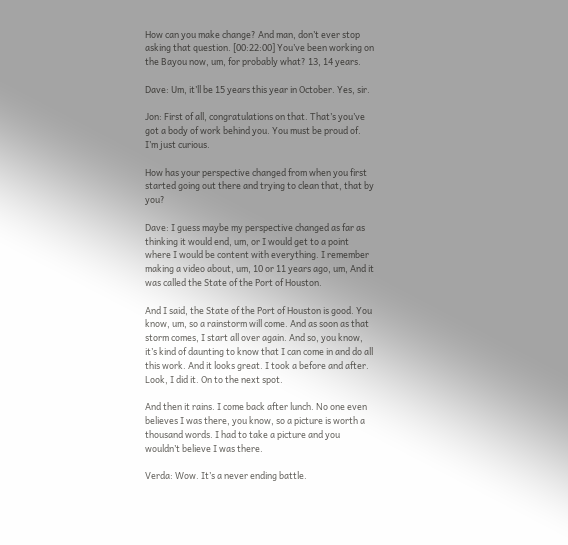How can you make change? And man, don’t ever stop asking that question. [00:22:00] You’ve been working on the Bayou now, um, for probably what? 13, 14 years.

Dave: Um, it’ll be 15 years this year in October. Yes, sir.

Jon: First of all, congratulations on that. That’s you’ve got a body of work behind you. You must be proud of. I’m just curious.

How has your perspective changed from when you first started going out there and trying to clean that, that by you?

Dave: I guess maybe my perspective changed as far as thinking it would end, um, or I would get to a point where I would be content with everything. I remember making a video about, um, 10 or 11 years ago, um, And it was called the State of the Port of Houston.

And I said, the State of the Port of Houston is good. You know, um, so a rainstorm will come. And as soon as that storm comes, I start all over again. And so, you know, it’s kind of daunting to know that I can come in and do all this work. And it looks great. I took a before and after. Look, I did it. On to the next spot.

And then it rains. I come back after lunch. No one even believes I was there, you know, so a picture is worth a thousand words. I had to take a picture and you wouldn’t believe I was there.

Verda: Wow. It’s a never ending battle.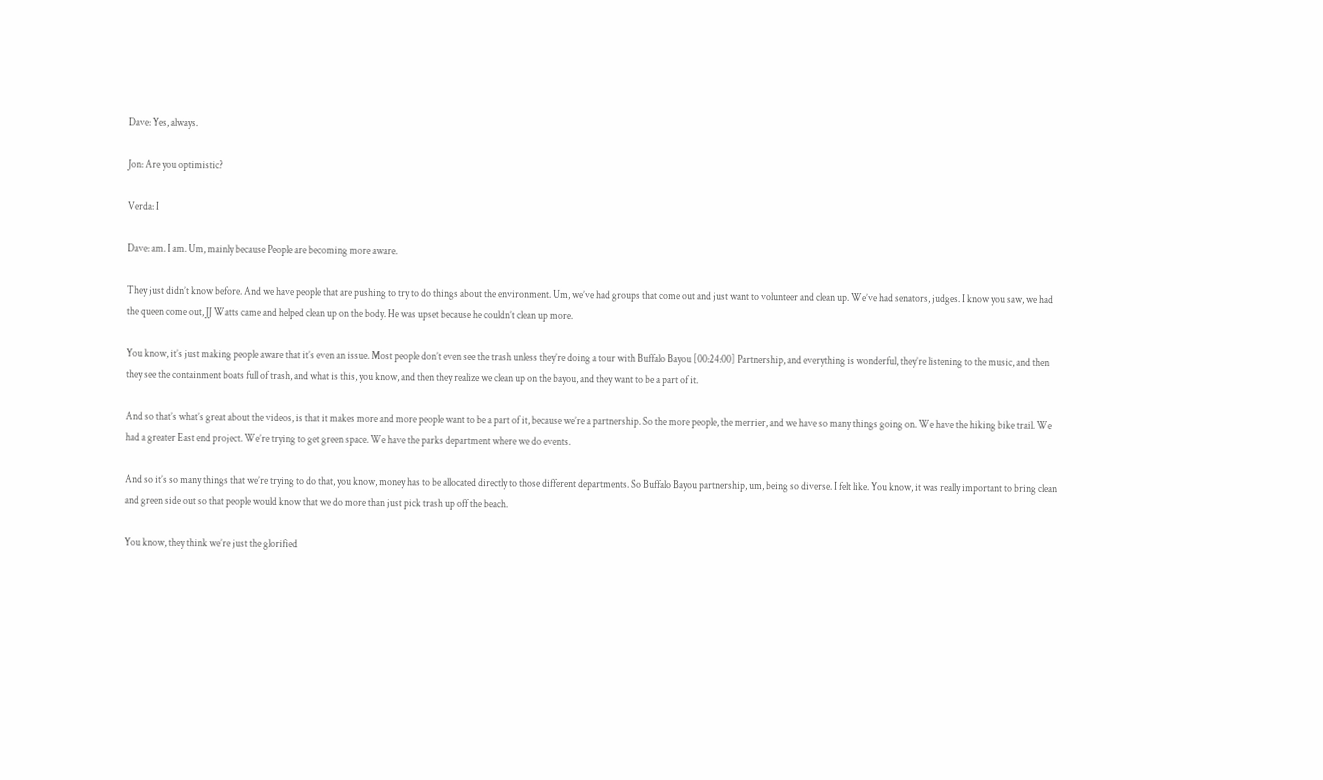Dave: Yes, always.

Jon: Are you optimistic?

Verda: I

Dave: am. I am. Um, mainly because People are becoming more aware.

They just didn’t know before. And we have people that are pushing to try to do things about the environment. Um, we’ve had groups that come out and just want to volunteer and clean up. We’ve had senators, judges. I know you saw, we had the queen come out, JJ Watts came and helped clean up on the body. He was upset because he couldn’t clean up more.

You know, it’s just making people aware that it’s even an issue. Most people don’t even see the trash unless they’re doing a tour with Buffalo Bayou [00:24:00] Partnership, and everything is wonderful, they’re listening to the music, and then they see the containment boats full of trash, and what is this, you know, and then they realize we clean up on the bayou, and they want to be a part of it.

And so that’s what’s great about the videos, is that it makes more and more people want to be a part of it, because we’re a partnership. So the more people, the merrier, and we have so many things going on. We have the hiking bike trail. We had a greater East end project. We’re trying to get green space. We have the parks department where we do events.

And so it’s so many things that we’re trying to do that, you know, money has to be allocated directly to those different departments. So Buffalo Bayou partnership, um, being so diverse. I felt like. You know, it was really important to bring clean and green side out so that people would know that we do more than just pick trash up off the beach.

You know, they think we’re just the glorified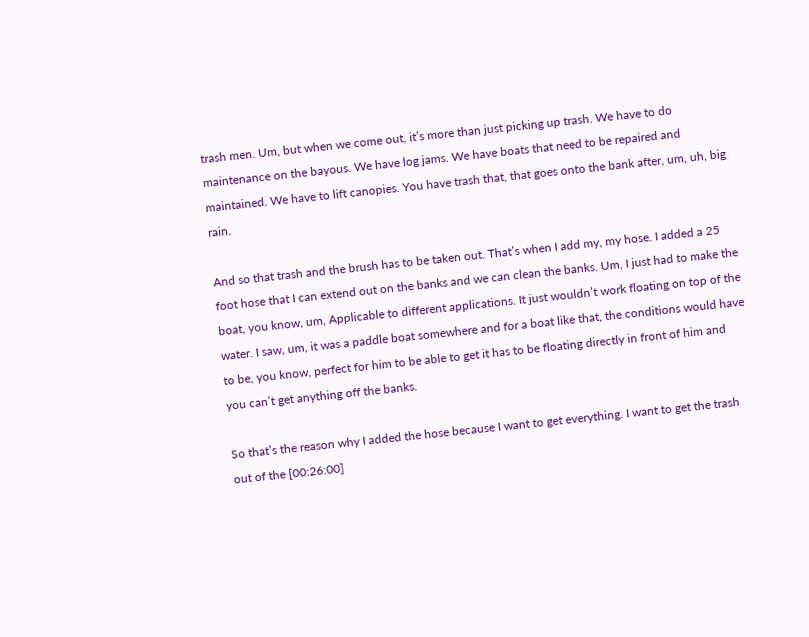trash men. Um, but when we come out, it’s more than just picking up trash. We have to do maintenance on the bayous. We have log jams. We have boats that need to be repaired and maintained. We have to lift canopies. You have trash that, that goes onto the bank after, um, uh, big rain.

And so that trash and the brush has to be taken out. That’s when I add my, my hose. I added a 25 foot hose that I can extend out on the banks and we can clean the banks. Um, I just had to make the boat, you know, um, Applicable to different applications. It just wouldn’t work floating on top of the water. I saw, um, it was a paddle boat somewhere and for a boat like that, the conditions would have to be, you know, perfect for him to be able to get it has to be floating directly in front of him and you can’t get anything off the banks.

So that’s the reason why I added the hose because I want to get everything. I want to get the trash out of the [00:26:00]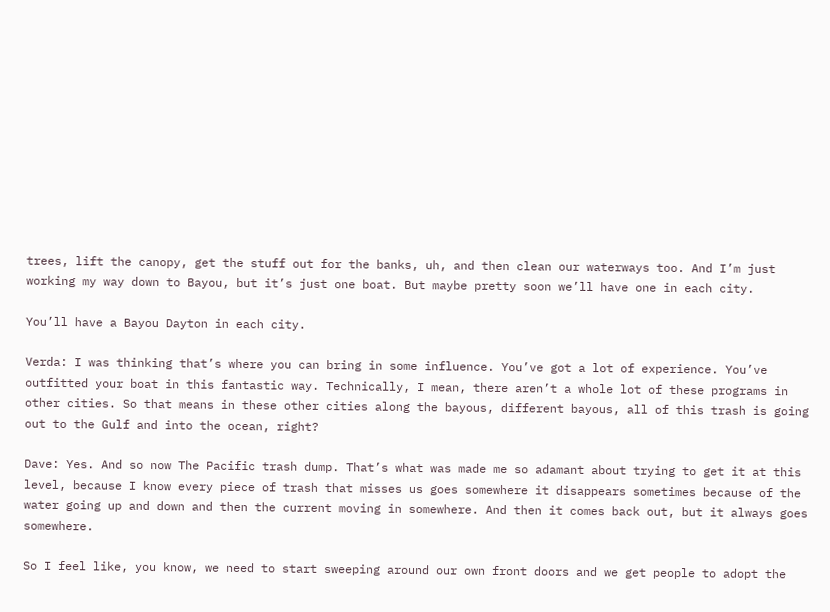trees, lift the canopy, get the stuff out for the banks, uh, and then clean our waterways too. And I’m just working my way down to Bayou, but it’s just one boat. But maybe pretty soon we’ll have one in each city.

You’ll have a Bayou Dayton in each city.

Verda: I was thinking that’s where you can bring in some influence. You’ve got a lot of experience. You’ve outfitted your boat in this fantastic way. Technically, I mean, there aren’t a whole lot of these programs in other cities. So that means in these other cities along the bayous, different bayous, all of this trash is going out to the Gulf and into the ocean, right?

Dave: Yes. And so now The Pacific trash dump. That’s what was made me so adamant about trying to get it at this level, because I know every piece of trash that misses us goes somewhere it disappears sometimes because of the water going up and down and then the current moving in somewhere. And then it comes back out, but it always goes somewhere.

So I feel like, you know, we need to start sweeping around our own front doors and we get people to adopt the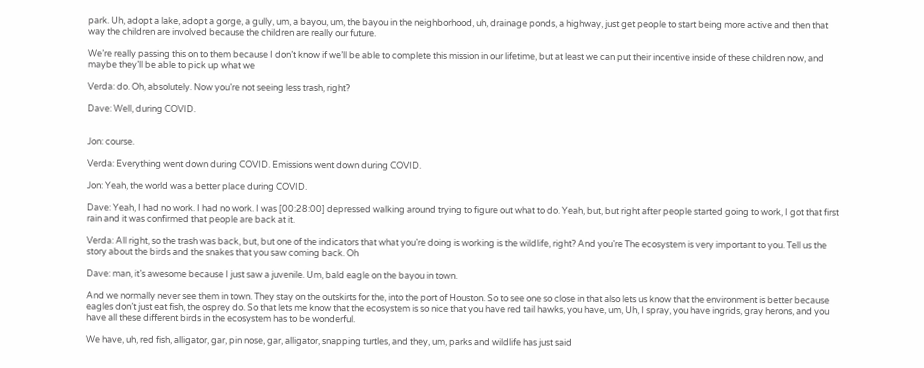park. Uh, adopt a lake, adopt a gorge, a gully, um, a bayou, um, the bayou in the neighborhood, uh, drainage ponds, a highway, just get people to start being more active and then that way the children are involved because the children are really our future.

We’re really passing this on to them because I don’t know if we’ll be able to complete this mission in our lifetime, but at least we can put their incentive inside of these children now, and maybe they’ll be able to pick up what we

Verda: do. Oh, absolutely. Now you’re not seeing less trash, right?

Dave: Well, during COVID.


Jon: course.

Verda: Everything went down during COVID. Emissions went down during COVID.

Jon: Yeah, the world was a better place during COVID.

Dave: Yeah, I had no work. I had no work. I was [00:28:00] depressed walking around trying to figure out what to do. Yeah, but, but right after people started going to work, I got that first rain and it was confirmed that people are back at it.

Verda: All right, so the trash was back, but, but one of the indicators that what you’re doing is working is the wildlife, right? And you’re The ecosystem is very important to you. Tell us the story about the birds and the snakes that you saw coming back. Oh

Dave: man, it’s awesome because I just saw a juvenile. Um, bald eagle on the bayou in town.

And we normally never see them in town. They stay on the outskirts for the, into the port of Houston. So to see one so close in that also lets us know that the environment is better because eagles don’t just eat fish, the osprey do. So that lets me know that the ecosystem is so nice that you have red tail hawks, you have, um, Uh, I spray, you have ingrids, gray herons, and you have all these different birds in the ecosystem has to be wonderful.

We have, uh, red fish, alligator, gar, pin nose, gar, alligator, snapping turtles, and they, um, parks and wildlife has just said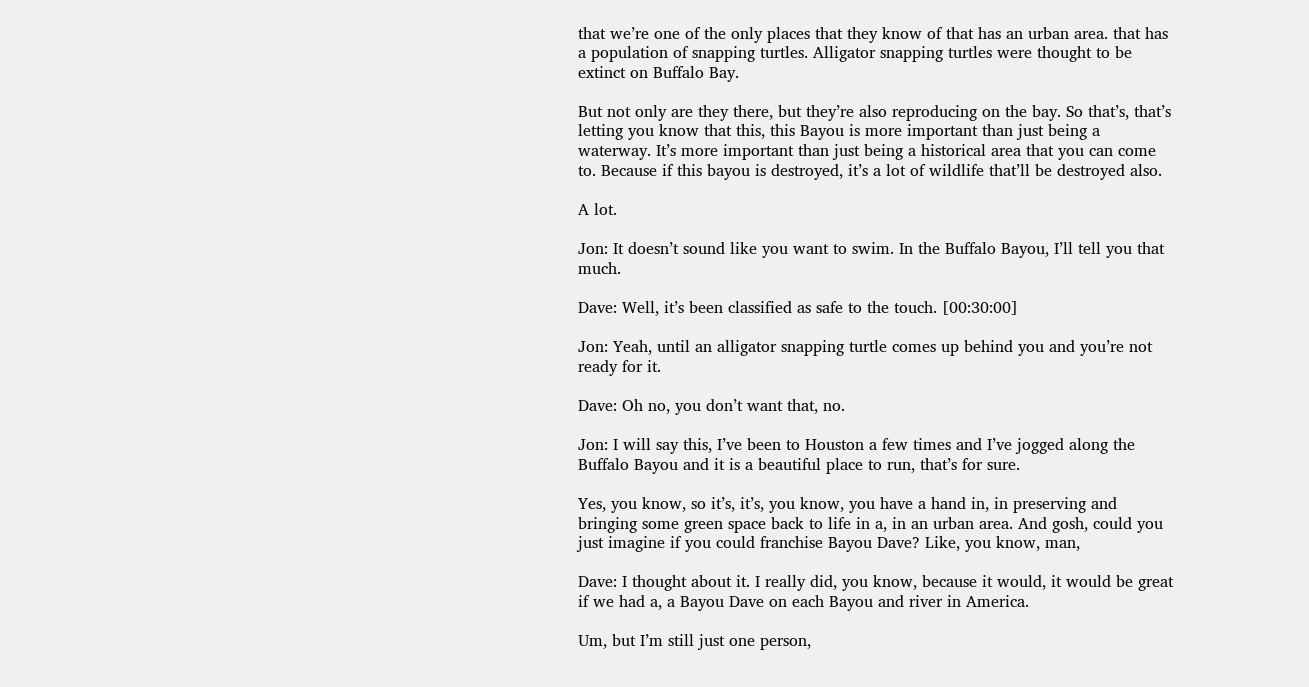that we’re one of the only places that they know of that has an urban area. that has a population of snapping turtles. Alligator snapping turtles were thought to be extinct on Buffalo Bay.

But not only are they there, but they’re also reproducing on the bay. So that’s, that’s letting you know that this, this Bayou is more important than just being a waterway. It’s more important than just being a historical area that you can come to. Because if this bayou is destroyed, it’s a lot of wildlife that’ll be destroyed also.

A lot.

Jon: It doesn’t sound like you want to swim. In the Buffalo Bayou, I’ll tell you that much.

Dave: Well, it’s been classified as safe to the touch. [00:30:00]

Jon: Yeah, until an alligator snapping turtle comes up behind you and you’re not ready for it.

Dave: Oh no, you don’t want that, no.

Jon: I will say this, I’ve been to Houston a few times and I’ve jogged along the Buffalo Bayou and it is a beautiful place to run, that’s for sure.

Yes, you know, so it’s, it’s, you know, you have a hand in, in preserving and bringing some green space back to life in a, in an urban area. And gosh, could you just imagine if you could franchise Bayou Dave? Like, you know, man,

Dave: I thought about it. I really did, you know, because it would, it would be great if we had a, a Bayou Dave on each Bayou and river in America.

Um, but I’m still just one person,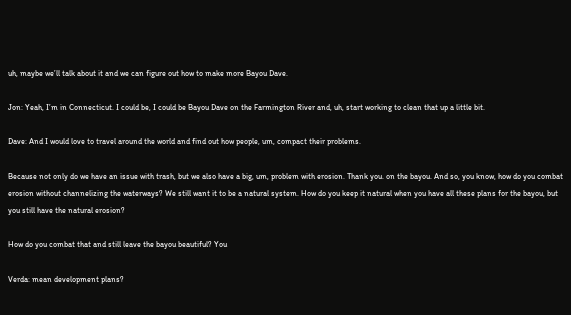uh, maybe we’ll talk about it and we can figure out how to make more Bayou Dave.

Jon: Yeah, I’m in Connecticut. I could be, I could be Bayou Dave on the Farmington River and, uh, start working to clean that up a little bit.

Dave: And I would love to travel around the world and find out how people, um, compact their problems.

Because not only do we have an issue with trash, but we also have a big, um, problem with erosion. Thank you. on the bayou. And so, you know, how do you combat erosion without channelizing the waterways? We still want it to be a natural system. How do you keep it natural when you have all these plans for the bayou, but you still have the natural erosion?

How do you combat that and still leave the bayou beautiful? You

Verda: mean development plans?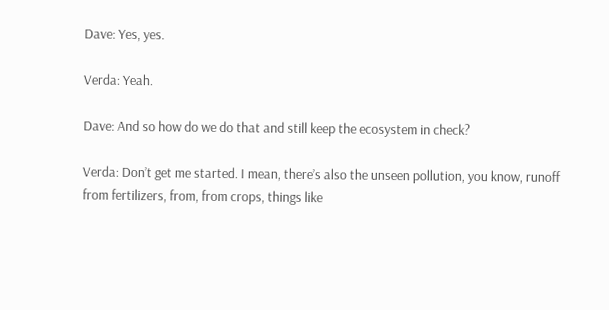Dave: Yes, yes.

Verda: Yeah.

Dave: And so how do we do that and still keep the ecosystem in check?

Verda: Don’t get me started. I mean, there’s also the unseen pollution, you know, runoff from fertilizers, from, from crops, things like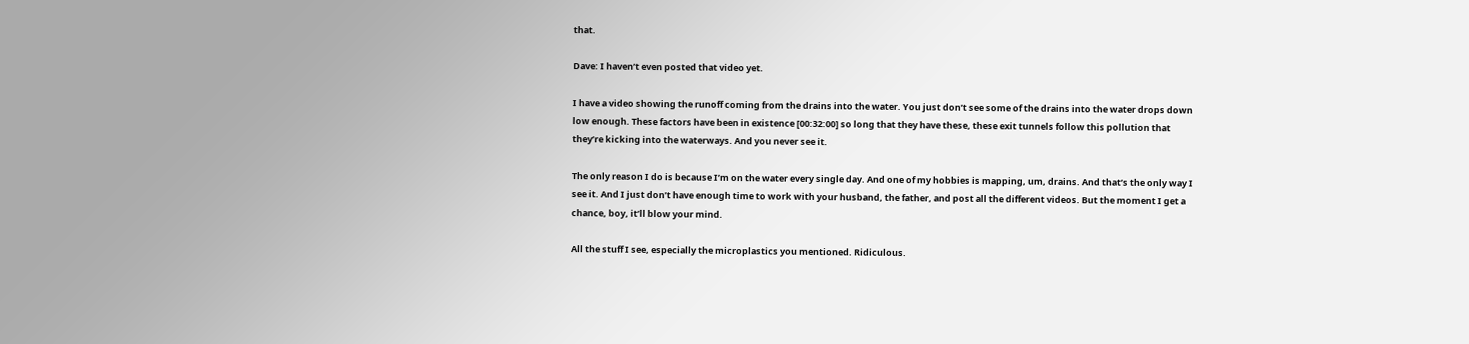that.

Dave: I haven’t even posted that video yet.

I have a video showing the runoff coming from the drains into the water. You just don’t see some of the drains into the water drops down low enough. These factors have been in existence [00:32:00] so long that they have these, these exit tunnels follow this pollution that they’re kicking into the waterways. And you never see it.

The only reason I do is because I’m on the water every single day. And one of my hobbies is mapping, um, drains. And that’s the only way I see it. And I just don’t have enough time to work with your husband, the father, and post all the different videos. But the moment I get a chance, boy, it’ll blow your mind.

All the stuff I see, especially the microplastics you mentioned. Ridiculous.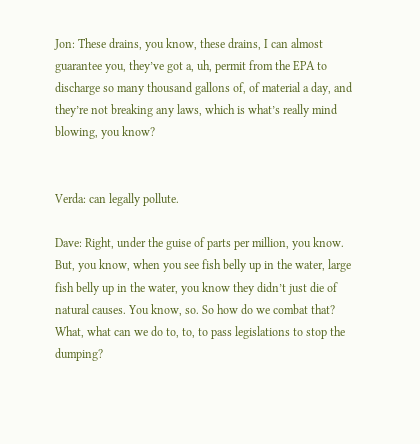Jon: These drains, you know, these drains, I can almost guarantee you, they’ve got a, uh, permit from the EPA to discharge so many thousand gallons of, of material a day, and they’re not breaking any laws, which is what’s really mind blowing, you know?


Verda: can legally pollute.

Dave: Right, under the guise of parts per million, you know. But, you know, when you see fish belly up in the water, large fish belly up in the water, you know they didn’t just die of natural causes. You know, so. So how do we combat that? What, what can we do to, to, to pass legislations to stop the dumping?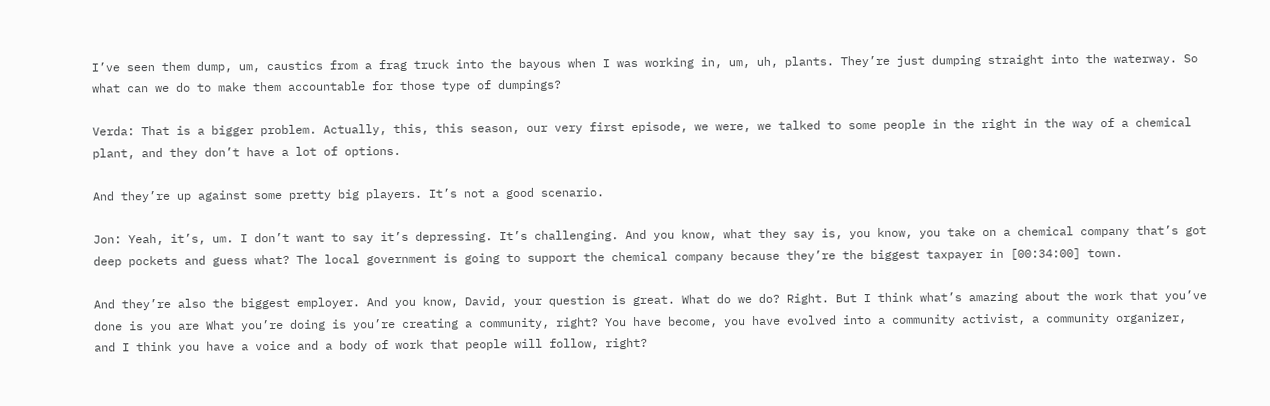I’ve seen them dump, um, caustics from a frag truck into the bayous when I was working in, um, uh, plants. They’re just dumping straight into the waterway. So what can we do to make them accountable for those type of dumpings?

Verda: That is a bigger problem. Actually, this, this season, our very first episode, we were, we talked to some people in the right in the way of a chemical plant, and they don’t have a lot of options.

And they’re up against some pretty big players. It’s not a good scenario.

Jon: Yeah, it’s, um. I don’t want to say it’s depressing. It’s challenging. And you know, what they say is, you know, you take on a chemical company that’s got deep pockets and guess what? The local government is going to support the chemical company because they’re the biggest taxpayer in [00:34:00] town.

And they’re also the biggest employer. And you know, David, your question is great. What do we do? Right. But I think what’s amazing about the work that you’ve done is you are What you’re doing is you’re creating a community, right? You have become, you have evolved into a community activist, a community organizer, and I think you have a voice and a body of work that people will follow, right?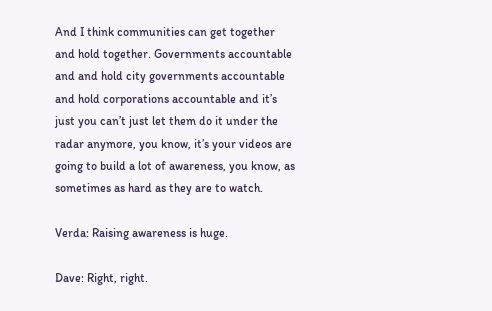And I think communities can get together and hold together. Governments accountable and and hold city governments accountable and hold corporations accountable and it’s just you can’t just let them do it under the radar anymore, you know, it’s your videos are going to build a lot of awareness, you know, as sometimes as hard as they are to watch.

Verda: Raising awareness is huge.

Dave: Right, right.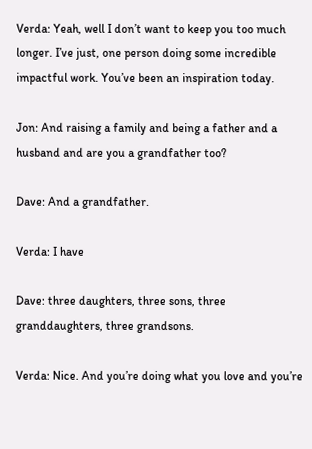Verda: Yeah, well I don’t want to keep you too much longer. I’ve just, one person doing some incredible impactful work. You’ve been an inspiration today.

Jon: And raising a family and being a father and a husband and are you a grandfather too?

Dave: And a grandfather.

Verda: I have

Dave: three daughters, three sons, three granddaughters, three grandsons.

Verda: Nice. And you’re doing what you love and you’re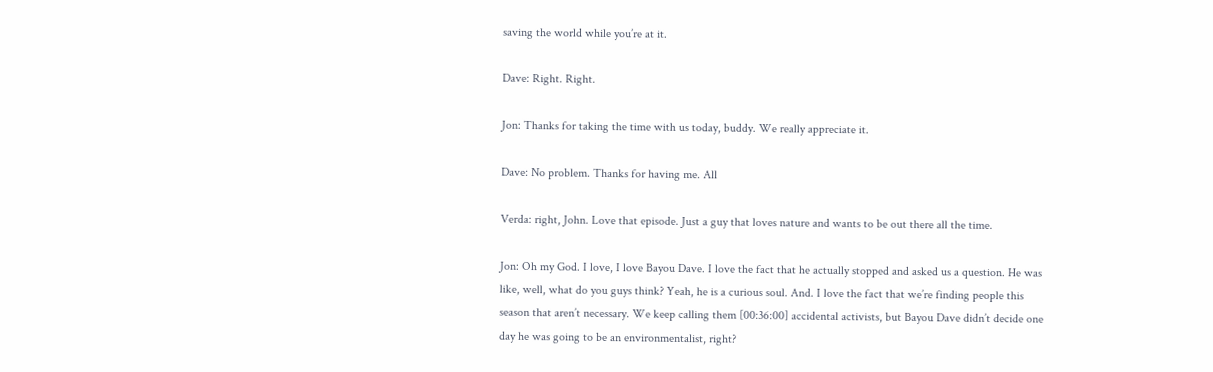saving the world while you’re at it.

Dave: Right. Right.

Jon: Thanks for taking the time with us today, buddy. We really appreciate it.

Dave: No problem. Thanks for having me. All

Verda: right, John. Love that episode. Just a guy that loves nature and wants to be out there all the time.

Jon: Oh my God. I love, I love Bayou Dave. I love the fact that he actually stopped and asked us a question. He was like, well, what do you guys think? Yeah, he is a curious soul. And. I love the fact that we’re finding people this season that aren’t necessary. We keep calling them [00:36:00] accidental activists, but Bayou Dave didn’t decide one day he was going to be an environmentalist, right?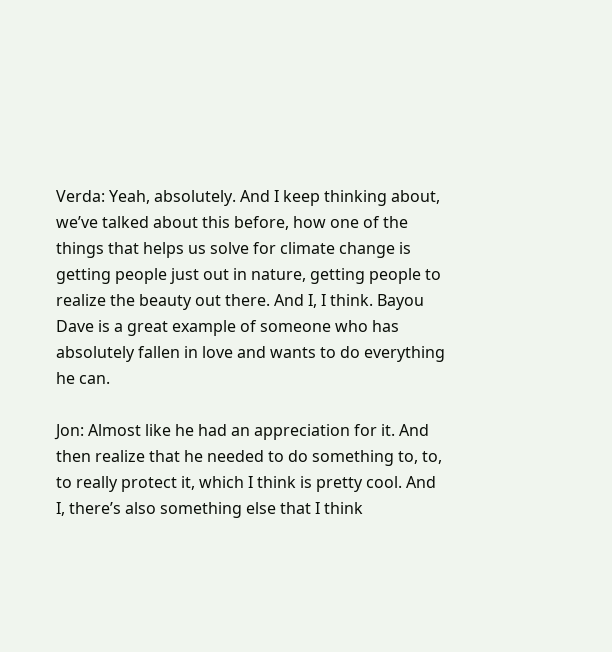Verda: Yeah, absolutely. And I keep thinking about, we’ve talked about this before, how one of the things that helps us solve for climate change is getting people just out in nature, getting people to realize the beauty out there. And I, I think. Bayou Dave is a great example of someone who has absolutely fallen in love and wants to do everything he can.

Jon: Almost like he had an appreciation for it. And then realize that he needed to do something to, to, to really protect it, which I think is pretty cool. And I, there’s also something else that I think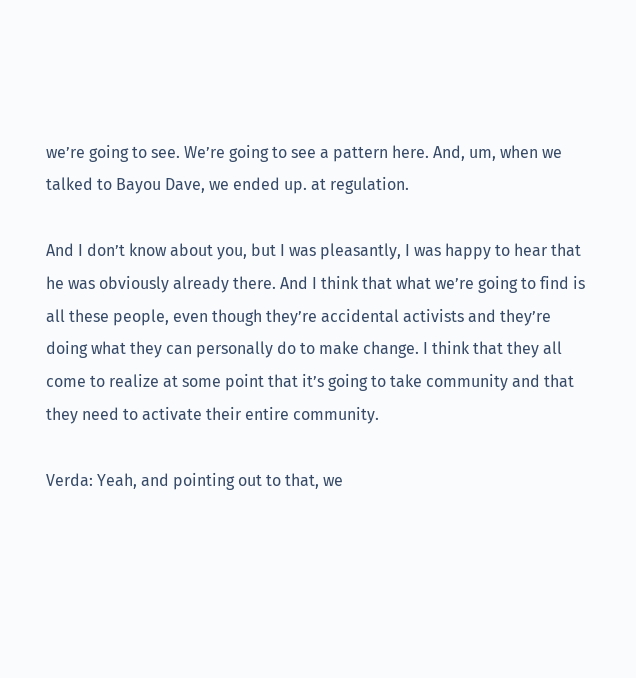we’re going to see. We’re going to see a pattern here. And, um, when we talked to Bayou Dave, we ended up. at regulation.

And I don’t know about you, but I was pleasantly, I was happy to hear that he was obviously already there. And I think that what we’re going to find is all these people, even though they’re accidental activists and they’re doing what they can personally do to make change. I think that they all come to realize at some point that it’s going to take community and that they need to activate their entire community.

Verda: Yeah, and pointing out to that, we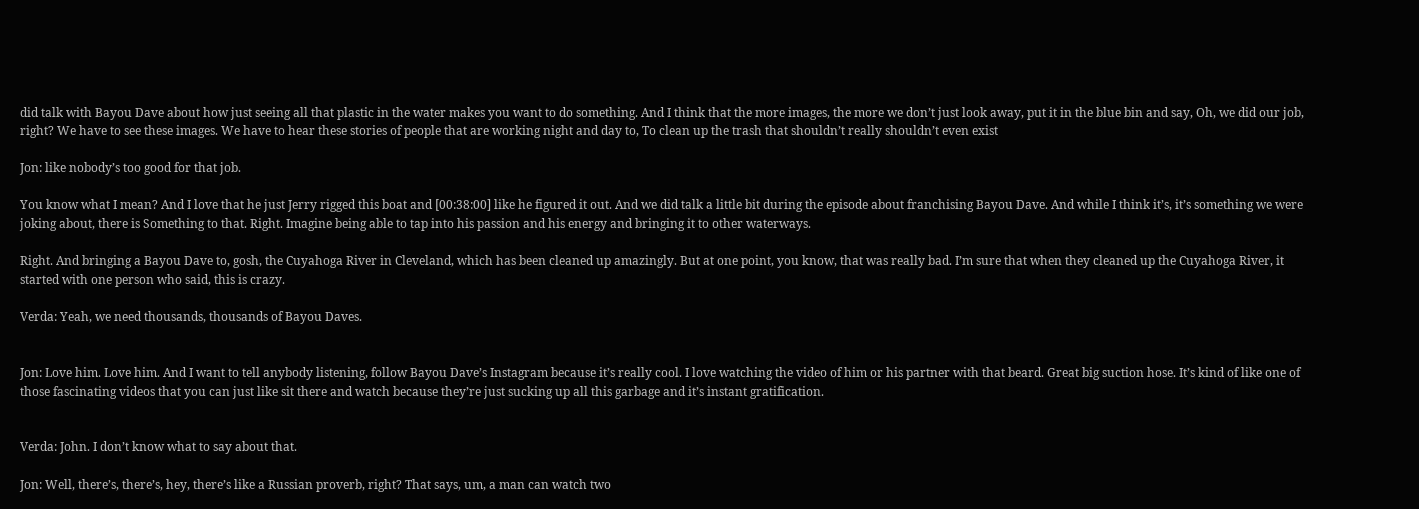did talk with Bayou Dave about how just seeing all that plastic in the water makes you want to do something. And I think that the more images, the more we don’t just look away, put it in the blue bin and say, Oh, we did our job, right? We have to see these images. We have to hear these stories of people that are working night and day to, To clean up the trash that shouldn’t really shouldn’t even exist

Jon: like nobody’s too good for that job.

You know what I mean? And I love that he just Jerry rigged this boat and [00:38:00] like he figured it out. And we did talk a little bit during the episode about franchising Bayou Dave. And while I think it’s, it’s something we were joking about, there is Something to that. Right. Imagine being able to tap into his passion and his energy and bringing it to other waterways.

Right. And bringing a Bayou Dave to, gosh, the Cuyahoga River in Cleveland, which has been cleaned up amazingly. But at one point, you know, that was really bad. I’m sure that when they cleaned up the Cuyahoga River, it started with one person who said, this is crazy.

Verda: Yeah, we need thousands, thousands of Bayou Daves.


Jon: Love him. Love him. And I want to tell anybody listening, follow Bayou Dave’s Instagram because it’s really cool. I love watching the video of him or his partner with that beard. Great big suction hose. It’s kind of like one of those fascinating videos that you can just like sit there and watch because they’re just sucking up all this garbage and it’s instant gratification.


Verda: John. I don’t know what to say about that.

Jon: Well, there’s, there’s, hey, there’s like a Russian proverb, right? That says, um, a man can watch two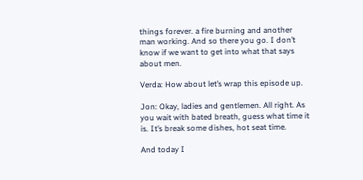things forever. a fire burning and another man working. And so there you go. I don’t know if we want to get into what that says about men.

Verda: How about let’s wrap this episode up.

Jon: Okay, ladies and gentlemen. All right. As you wait with bated breath, guess what time it is. It’s break some dishes, hot seat time.

And today I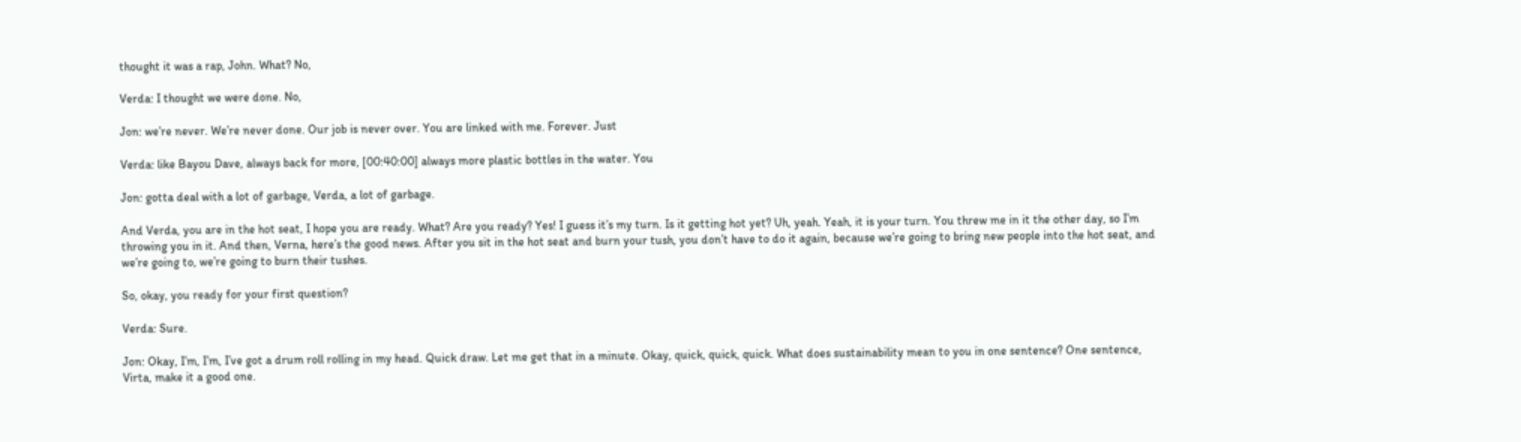thought it was a rap, John. What? No,

Verda: I thought we were done. No,

Jon: we’re never. We’re never done. Our job is never over. You are linked with me. Forever. Just

Verda: like Bayou Dave, always back for more, [00:40:00] always more plastic bottles in the water. You

Jon: gotta deal with a lot of garbage, Verda, a lot of garbage.

And Verda, you are in the hot seat, I hope you are ready. What? Are you ready? Yes! I guess it’s my turn. Is it getting hot yet? Uh, yeah. Yeah, it is your turn. You threw me in it the other day, so I’m throwing you in it. And then, Verna, here’s the good news. After you sit in the hot seat and burn your tush, you don’t have to do it again, because we’re going to bring new people into the hot seat, and we’re going to, we’re going to burn their tushes.

So, okay, you ready for your first question?

Verda: Sure.

Jon: Okay, I’m, I’m, I’ve got a drum roll rolling in my head. Quick draw. Let me get that in a minute. Okay, quick, quick, quick. What does sustainability mean to you in one sentence? One sentence, Virta, make it a good one.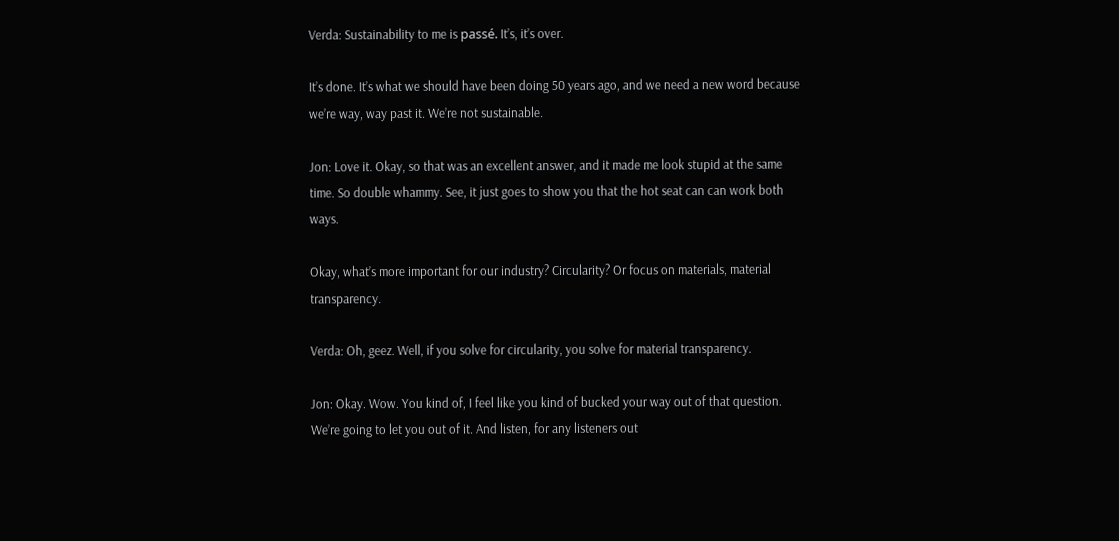Verda: Sustainability to me is passé. It’s, it’s over.

It’s done. It’s what we should have been doing 50 years ago, and we need a new word because we’re way, way past it. We’re not sustainable.

Jon: Love it. Okay, so that was an excellent answer, and it made me look stupid at the same time. So double whammy. See, it just goes to show you that the hot seat can can work both ways.

Okay, what’s more important for our industry? Circularity? Or focus on materials, material transparency.

Verda: Oh, geez. Well, if you solve for circularity, you solve for material transparency.

Jon: Okay. Wow. You kind of, I feel like you kind of bucked your way out of that question. We’re going to let you out of it. And listen, for any listeners out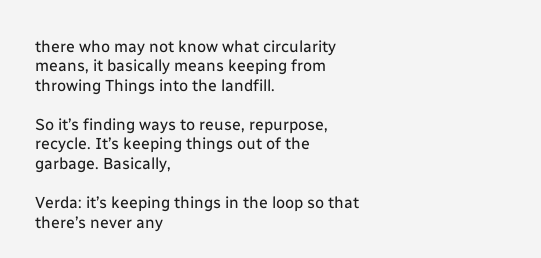there who may not know what circularity means, it basically means keeping from throwing Things into the landfill.

So it’s finding ways to reuse, repurpose, recycle. It’s keeping things out of the garbage. Basically,

Verda: it’s keeping things in the loop so that there’s never any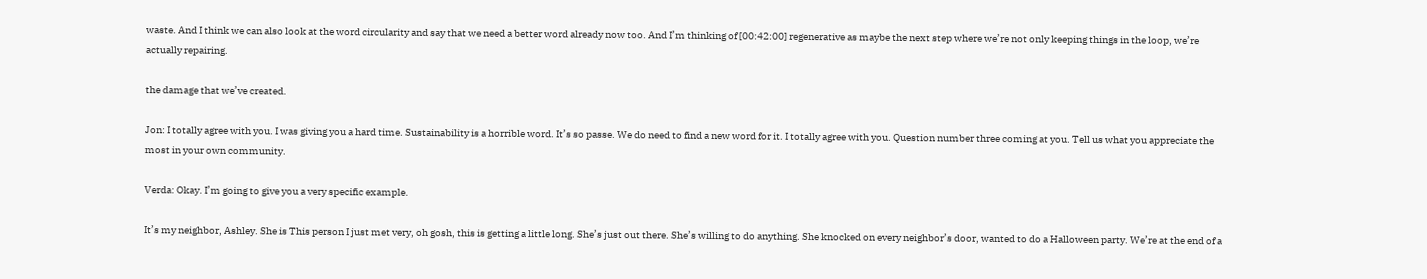waste. And I think we can also look at the word circularity and say that we need a better word already now too. And I’m thinking of [00:42:00] regenerative as maybe the next step where we’re not only keeping things in the loop, we’re actually repairing.

the damage that we’ve created.

Jon: I totally agree with you. I was giving you a hard time. Sustainability is a horrible word. It’s so passe. We do need to find a new word for it. I totally agree with you. Question number three coming at you. Tell us what you appreciate the most in your own community.

Verda: Okay. I’m going to give you a very specific example.

It’s my neighbor, Ashley. She is This person I just met very, oh gosh, this is getting a little long. She’s just out there. She’s willing to do anything. She knocked on every neighbor’s door, wanted to do a Halloween party. We’re at the end of a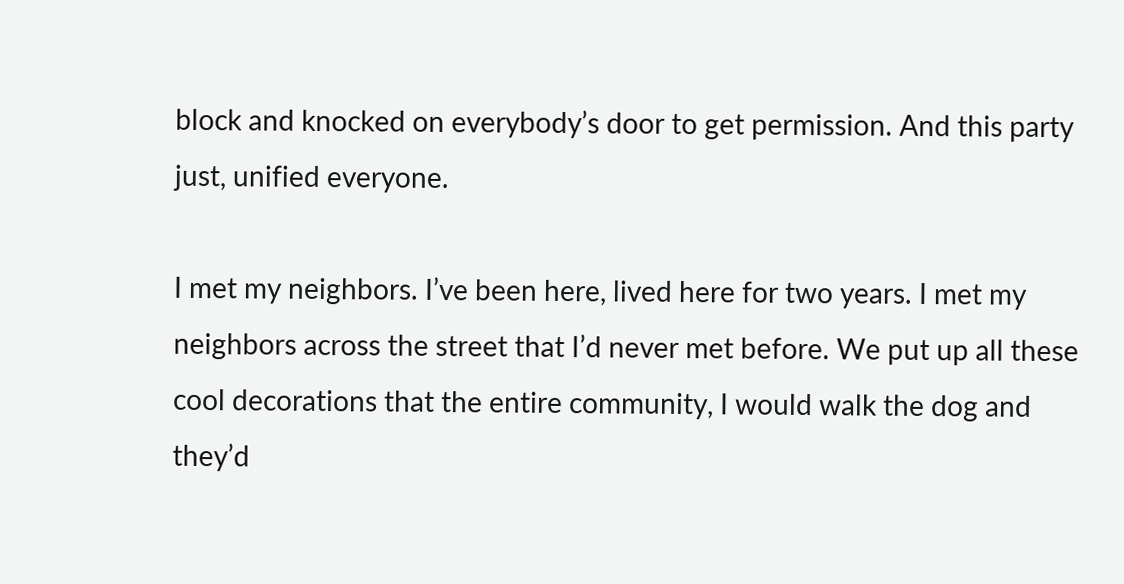block and knocked on everybody’s door to get permission. And this party just, unified everyone.

I met my neighbors. I’ve been here, lived here for two years. I met my neighbors across the street that I’d never met before. We put up all these cool decorations that the entire community, I would walk the dog and they’d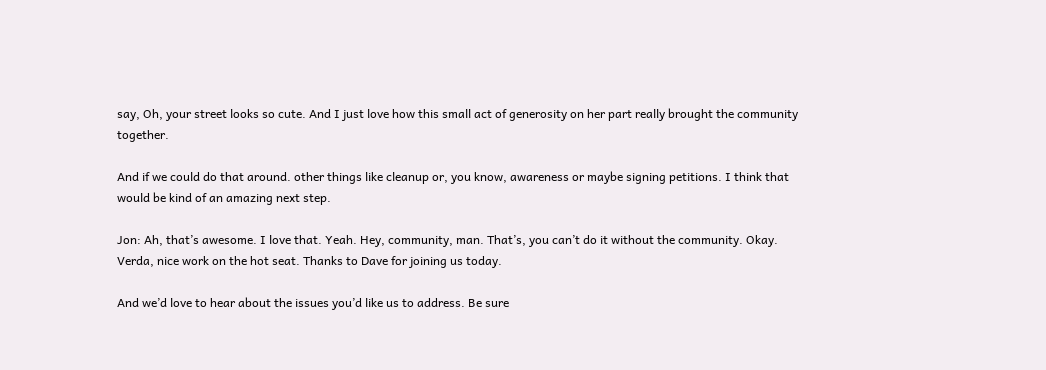say, Oh, your street looks so cute. And I just love how this small act of generosity on her part really brought the community together.

And if we could do that around. other things like cleanup or, you know, awareness or maybe signing petitions. I think that would be kind of an amazing next step.

Jon: Ah, that’s awesome. I love that. Yeah. Hey, community, man. That’s, you can’t do it without the community. Okay. Verda, nice work on the hot seat. Thanks to Dave for joining us today.

And we’d love to hear about the issues you’d like us to address. Be sure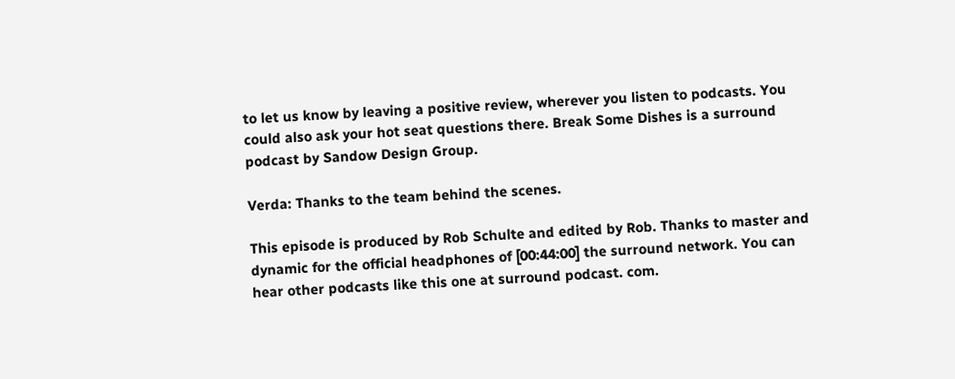to let us know by leaving a positive review, wherever you listen to podcasts. You could also ask your hot seat questions there. Break Some Dishes is a surround podcast by Sandow Design Group.

Verda: Thanks to the team behind the scenes.

This episode is produced by Rob Schulte and edited by Rob. Thanks to master and dynamic for the official headphones of [00:44:00] the surround network. You can hear other podcasts like this one at surround podcast. com.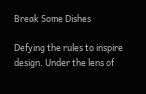Break Some Dishes

Defying the rules to inspire design. Under the lens of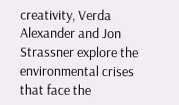creativity, Verda Alexander and Jon Strassner explore the environmental crises that face the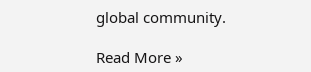global community.

Read More »